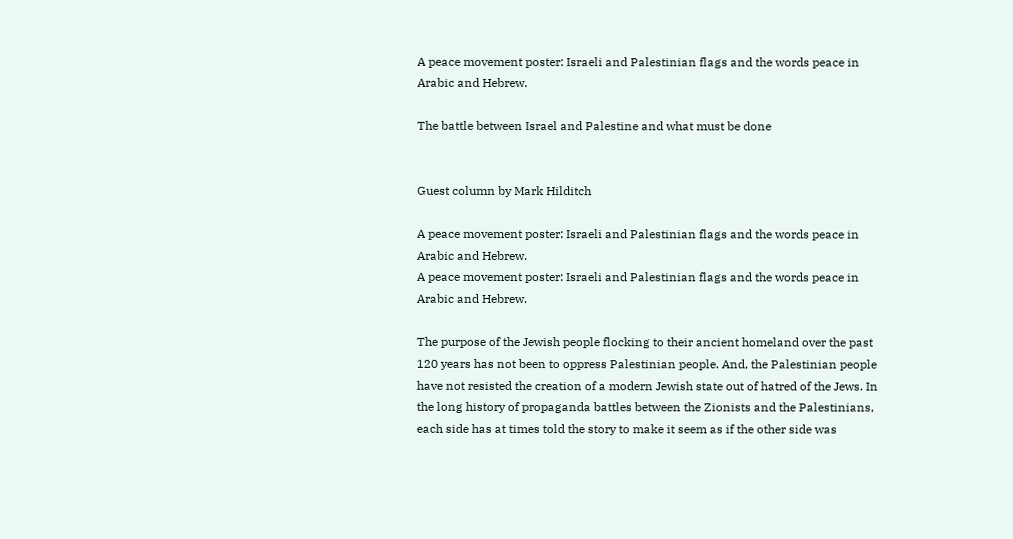A peace movement poster: Israeli and Palestinian flags and the words peace in Arabic and Hebrew.

The battle between Israel and Palestine and what must be done


Guest column by Mark Hilditch

A peace movement poster: Israeli and Palestinian flags and the words peace in Arabic and Hebrew.
A peace movement poster: Israeli and Palestinian flags and the words peace in Arabic and Hebrew.

The purpose of the Jewish people flocking to their ancient homeland over the past 120 years has not been to oppress Palestinian people. And, the Palestinian people have not resisted the creation of a modern Jewish state out of hatred of the Jews. In the long history of propaganda battles between the Zionists and the Palestinians, each side has at times told the story to make it seem as if the other side was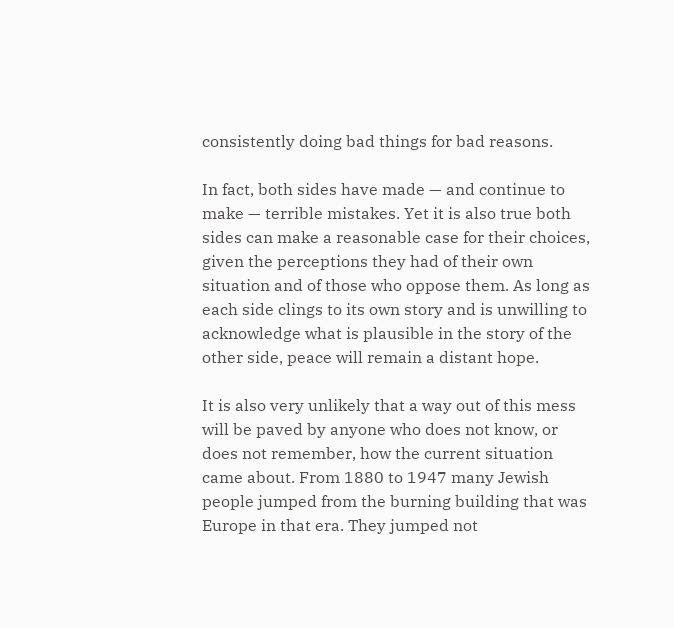consistently doing bad things for bad reasons.

In fact, both sides have made — and continue to make — terrible mistakes. Yet it is also true both sides can make a reasonable case for their choices, given the perceptions they had of their own situation and of those who oppose them. As long as each side clings to its own story and is unwilling to acknowledge what is plausible in the story of the other side, peace will remain a distant hope.

It is also very unlikely that a way out of this mess will be paved by anyone who does not know, or does not remember, how the current situation came about. From 1880 to 1947 many Jewish people jumped from the burning building that was Europe in that era. They jumped not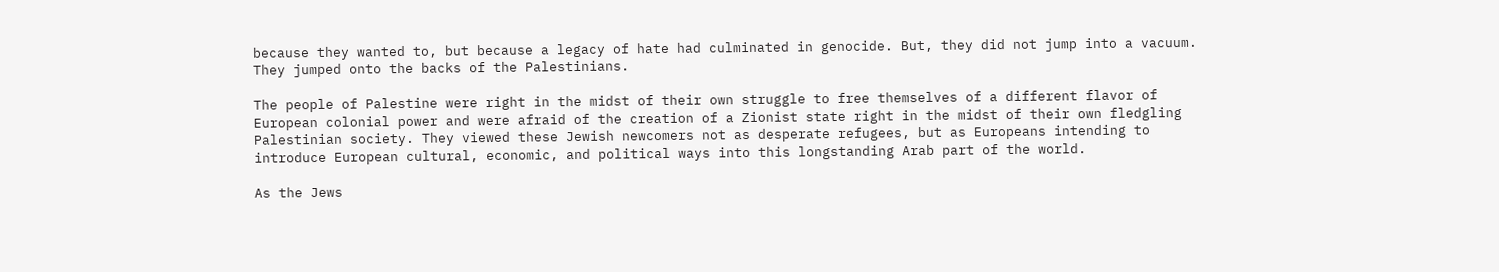because they wanted to, but because a legacy of hate had culminated in genocide. But, they did not jump into a vacuum. They jumped onto the backs of the Palestinians.

The people of Palestine were right in the midst of their own struggle to free themselves of a different flavor of European colonial power and were afraid of the creation of a Zionist state right in the midst of their own fledgling Palestinian society. They viewed these Jewish newcomers not as desperate refugees, but as Europeans intending to introduce European cultural, economic, and political ways into this longstanding Arab part of the world.

As the Jews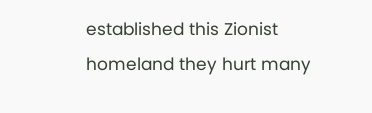established this Zionist homeland they hurt many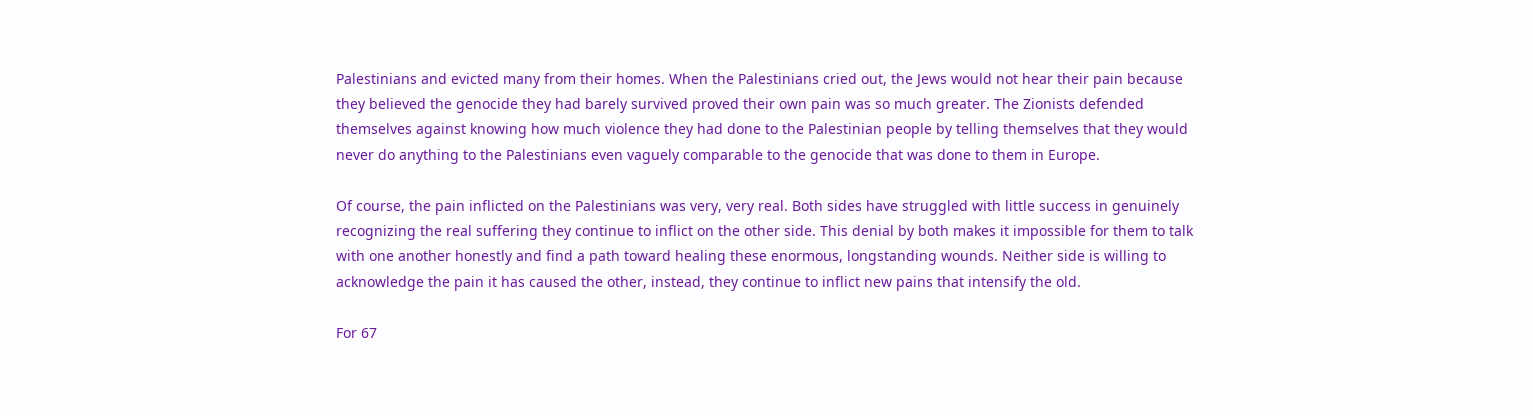Palestinians and evicted many from their homes. When the Palestinians cried out, the Jews would not hear their pain because they believed the genocide they had barely survived proved their own pain was so much greater. The Zionists defended themselves against knowing how much violence they had done to the Palestinian people by telling themselves that they would never do anything to the Palestinians even vaguely comparable to the genocide that was done to them in Europe.

Of course, the pain inflicted on the Palestinians was very, very real. Both sides have struggled with little success in genuinely recognizing the real suffering they continue to inflict on the other side. This denial by both makes it impossible for them to talk with one another honestly and find a path toward healing these enormous, longstanding wounds. Neither side is willing to acknowledge the pain it has caused the other, instead, they continue to inflict new pains that intensify the old.

For 67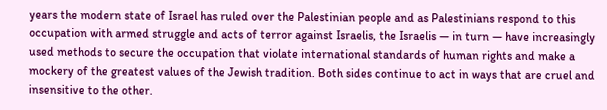years the modern state of Israel has ruled over the Palestinian people and as Palestinians respond to this occupation with armed struggle and acts of terror against Israelis, the Israelis — in turn — have increasingly used methods to secure the occupation that violate international standards of human rights and make a mockery of the greatest values of the Jewish tradition. Both sides continue to act in ways that are cruel and insensitive to the other.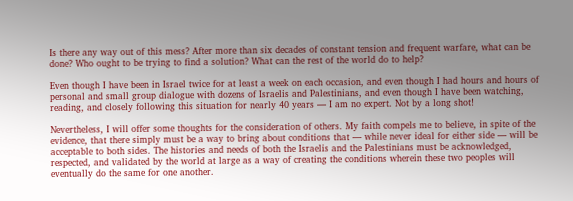Is there any way out of this mess? After more than six decades of constant tension and frequent warfare, what can be done? Who ought to be trying to find a solution? What can the rest of the world do to help?

Even though I have been in Israel twice for at least a week on each occasion, and even though I had hours and hours of personal and small group dialogue with dozens of Israelis and Palestinians, and even though I have been watching, reading, and closely following this situation for nearly 40 years — I am no expert. Not by a long shot!

Nevertheless, I will offer some thoughts for the consideration of others. My faith compels me to believe, in spite of the evidence, that there simply must be a way to bring about conditions that — while never ideal for either side — will be acceptable to both sides. The histories and needs of both the Israelis and the Palestinians must be acknowledged, respected, and validated by the world at large as a way of creating the conditions wherein these two peoples will eventually do the same for one another.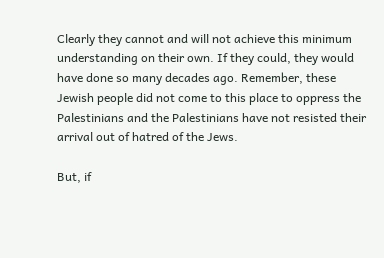Clearly they cannot and will not achieve this minimum understanding on their own. If they could, they would have done so many decades ago. Remember, these Jewish people did not come to this place to oppress the Palestinians and the Palestinians have not resisted their arrival out of hatred of the Jews.

But, if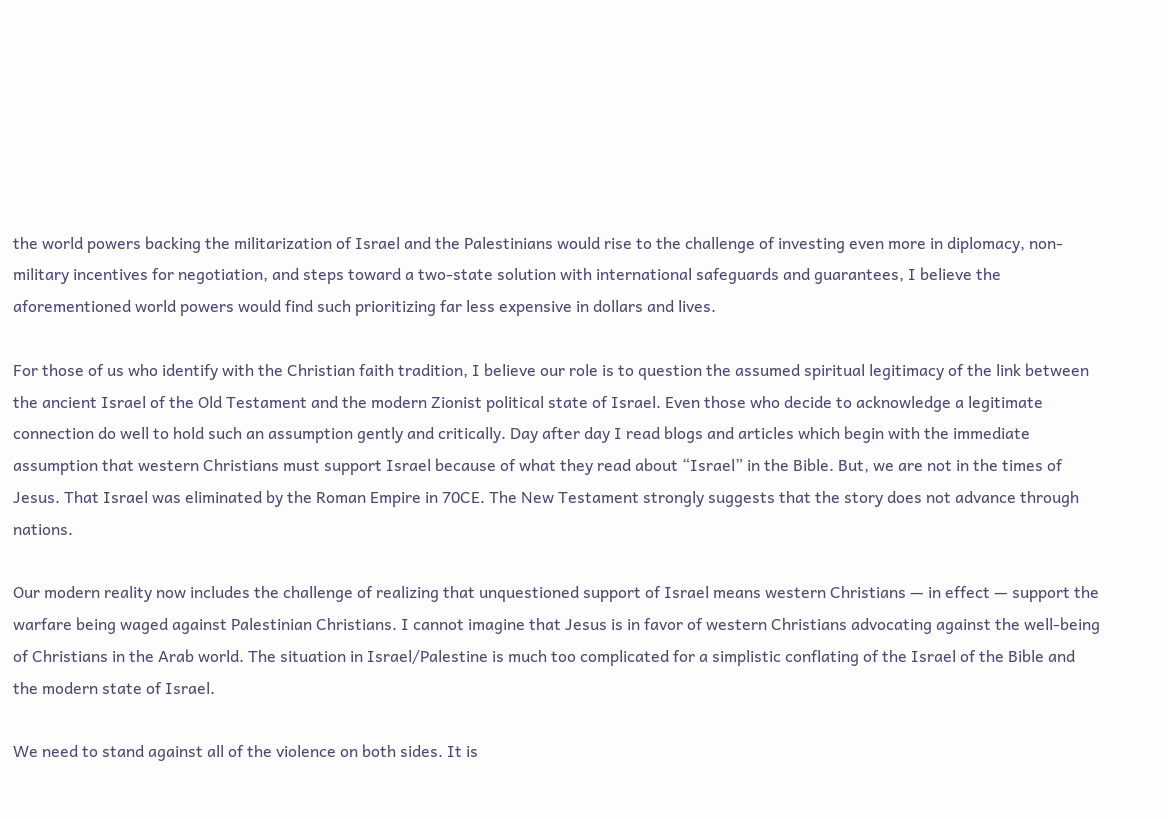the world powers backing the militarization of Israel and the Palestinians would rise to the challenge of investing even more in diplomacy, non-military incentives for negotiation, and steps toward a two-state solution with international safeguards and guarantees, I believe the aforementioned world powers would find such prioritizing far less expensive in dollars and lives.

For those of us who identify with the Christian faith tradition, I believe our role is to question the assumed spiritual legitimacy of the link between the ancient Israel of the Old Testament and the modern Zionist political state of Israel. Even those who decide to acknowledge a legitimate connection do well to hold such an assumption gently and critically. Day after day I read blogs and articles which begin with the immediate assumption that western Christians must support Israel because of what they read about “Israel” in the Bible. But, we are not in the times of Jesus. That Israel was eliminated by the Roman Empire in 70CE. The New Testament strongly suggests that the story does not advance through nations.

Our modern reality now includes the challenge of realizing that unquestioned support of Israel means western Christians — in effect — support the warfare being waged against Palestinian Christians. I cannot imagine that Jesus is in favor of western Christians advocating against the well-being of Christians in the Arab world. The situation in Israel/Palestine is much too complicated for a simplistic conflating of the Israel of the Bible and the modern state of Israel.

We need to stand against all of the violence on both sides. It is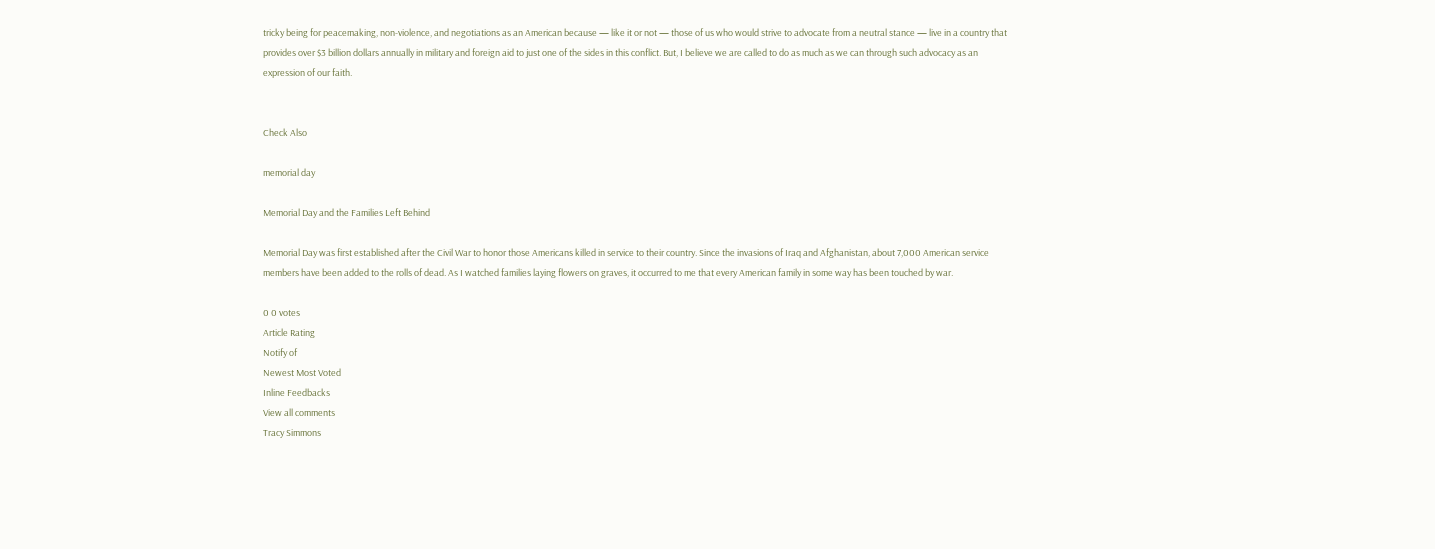tricky being for peacemaking, non-violence, and negotiations as an American because — like it or not — those of us who would strive to advocate from a neutral stance — live in a country that provides over $3 billion dollars annually in military and foreign aid to just one of the sides in this conflict. But, I believe we are called to do as much as we can through such advocacy as an expression of our faith.


Check Also

memorial day

Memorial Day and the Families Left Behind

Memorial Day was first established after the Civil War to honor those Americans killed in service to their country. Since the invasions of Iraq and Afghanistan, about 7,000 American service members have been added to the rolls of dead. As I watched families laying flowers on graves, it occurred to me that every American family in some way has been touched by war.

0 0 votes
Article Rating
Notify of
Newest Most Voted
Inline Feedbacks
View all comments
Tracy Simmons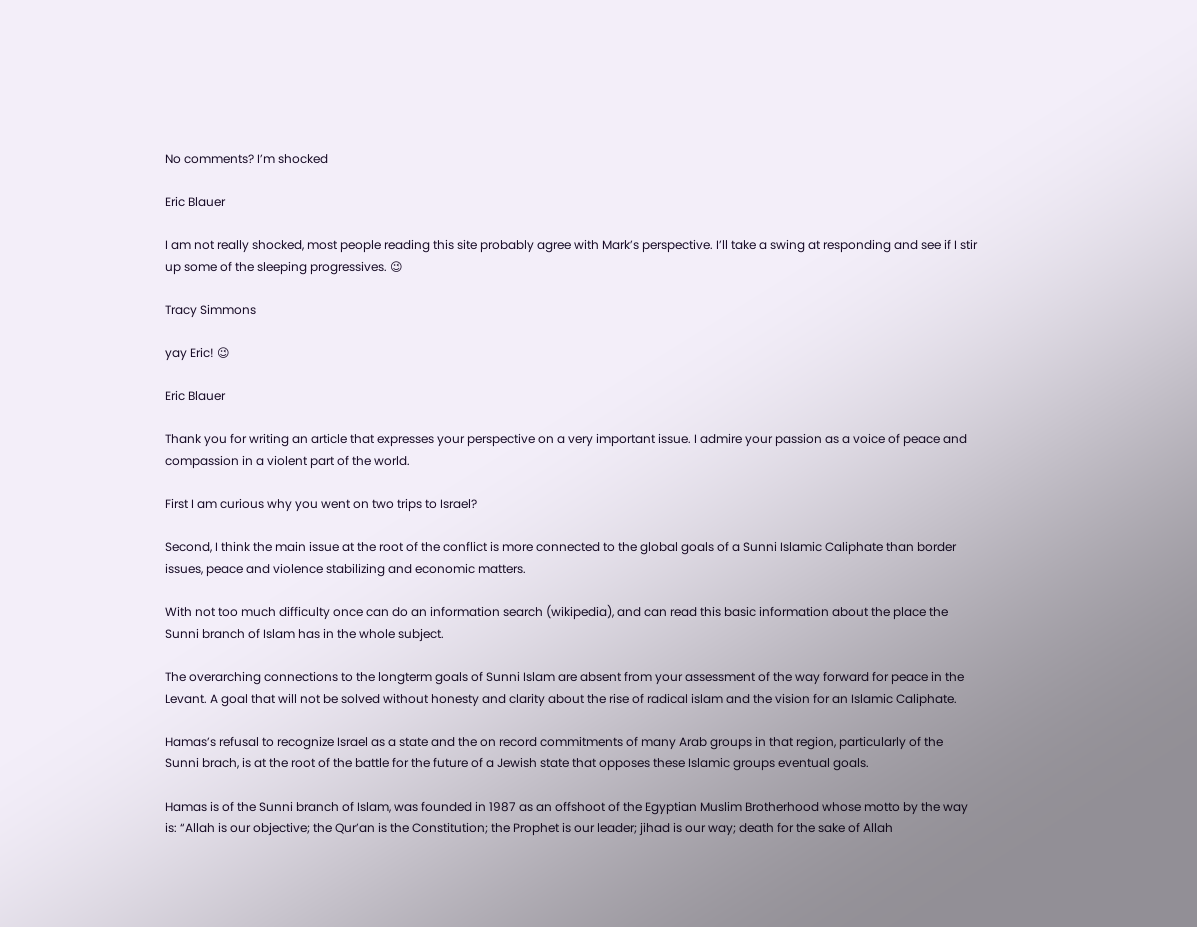No comments? I’m shocked

Eric Blauer

I am not really shocked, most people reading this site probably agree with Mark’s perspective. I’ll take a swing at responding and see if I stir up some of the sleeping progressives. 😉

Tracy Simmons

yay Eric! 😉

Eric Blauer

Thank you for writing an article that expresses your perspective on a very important issue. I admire your passion as a voice of peace and compassion in a violent part of the world.

First I am curious why you went on two trips to Israel?

Second, I think the main issue at the root of the conflict is more connected to the global goals of a Sunni Islamic Caliphate than border issues, peace and violence stabilizing and economic matters.

With not too much difficulty once can do an information search (wikipedia), and can read this basic information about the place the Sunni branch of Islam has in the whole subject.

The overarching connections to the longterm goals of Sunni Islam are absent from your assessment of the way forward for peace in the Levant. A goal that will not be solved without honesty and clarity about the rise of radical islam and the vision for an Islamic Caliphate.

Hamas’s refusal to recognize Israel as a state and the on record commitments of many Arab groups in that region, particularly of the Sunni brach, is at the root of the battle for the future of a Jewish state that opposes these Islamic groups eventual goals.

Hamas is of the Sunni branch of Islam, was founded in 1987 as an offshoot of the Egyptian Muslim Brotherhood whose motto by the way is: “Allah is our objective; the Qur’an is the Constitution; the Prophet is our leader; jihad is our way; death for the sake of Allah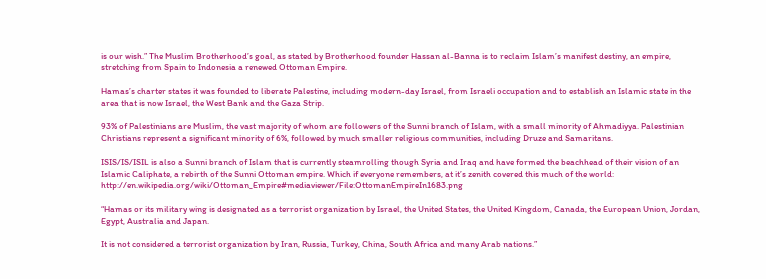is our wish.” The Muslim Brotherhood’s goal, as stated by Brotherhood founder Hassan al-Banna is to reclaim Islam’s manifest destiny, an empire, stretching from Spain to Indonesia a renewed Ottoman Empire.

Hamas’s charter states it was founded to liberate Palestine, including modern-day Israel, from Israeli occupation and to establish an Islamic state in the area that is now Israel, the West Bank and the Gaza Strip.

93% of Palestinians are Muslim, the vast majority of whom are followers of the Sunni branch of Islam, with a small minority of Ahmadiyya. Palestinian Christians represent a significant minority of 6%, followed by much smaller religious communities, including Druze and Samaritans.

ISIS/IS/ISIL is also a Sunni branch of Islam that is currently steamrolling though Syria and Iraq and have formed the beachhead of their vision of an Islamic Caliphate, a rebirth of the Sunni Ottoman empire. Which if everyone remembers, at it’s zenith covered this much of the world: http://en.wikipedia.org/wiki/Ottoman_Empire#mediaviewer/File:OttomanEmpireIn1683.png

“Hamas or its military wing is designated as a terrorist organization by Israel, the United States, the United Kingdom, Canada, the European Union, Jordan, Egypt, Australia and Japan.

It is not considered a terrorist organization by Iran, Russia, Turkey, China, South Africa and many Arab nations.”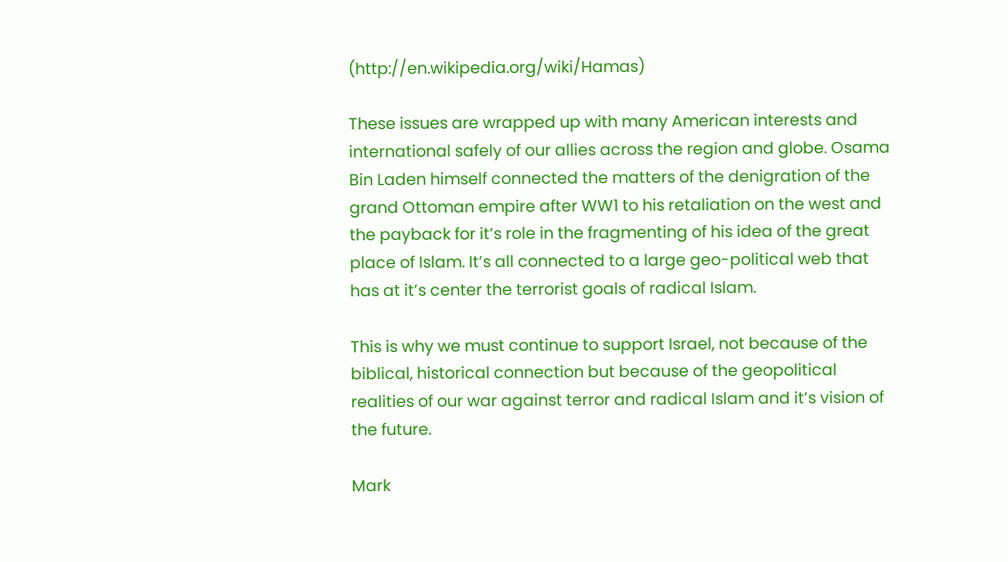(http://en.wikipedia.org/wiki/Hamas)

These issues are wrapped up with many American interests and international safely of our allies across the region and globe. Osama Bin Laden himself connected the matters of the denigration of the grand Ottoman empire after WW1 to his retaliation on the west and the payback for it’s role in the fragmenting of his idea of the great place of Islam. It’s all connected to a large geo-political web that has at it’s center the terrorist goals of radical Islam.

This is why we must continue to support Israel, not because of the biblical, historical connection but because of the geopolitical realities of our war against terror and radical Islam and it’s vision of the future.

Mark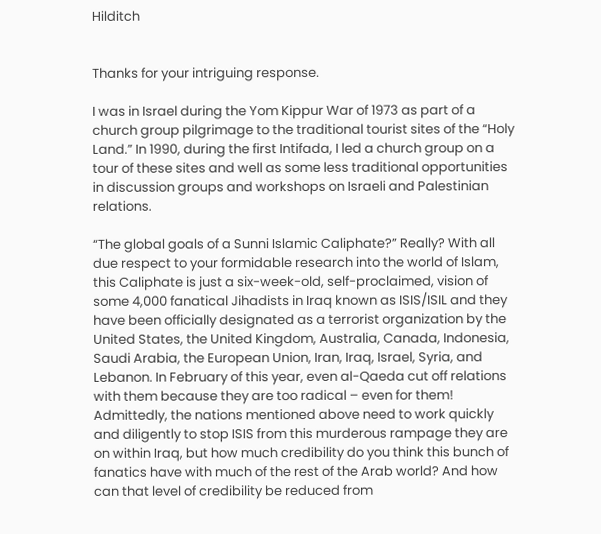Hilditch


Thanks for your intriguing response.

I was in Israel during the Yom Kippur War of 1973 as part of a church group pilgrimage to the traditional tourist sites of the “Holy Land.” In 1990, during the first Intifada, I led a church group on a tour of these sites and well as some less traditional opportunities in discussion groups and workshops on Israeli and Palestinian relations.

“The global goals of a Sunni Islamic Caliphate?” Really? With all due respect to your formidable research into the world of Islam, this Caliphate is just a six-week-old, self-proclaimed, vision of some 4,000 fanatical Jihadists in Iraq known as ISIS/ISIL and they have been officially designated as a terrorist organization by the United States, the United Kingdom, Australia, Canada, Indonesia, Saudi Arabia, the European Union, Iran, Iraq, Israel, Syria, and Lebanon. In February of this year, even al-Qaeda cut off relations with them because they are too radical – even for them! Admittedly, the nations mentioned above need to work quickly and diligently to stop ISIS from this murderous rampage they are on within Iraq, but how much credibility do you think this bunch of fanatics have with much of the rest of the Arab world? And how can that level of credibility be reduced from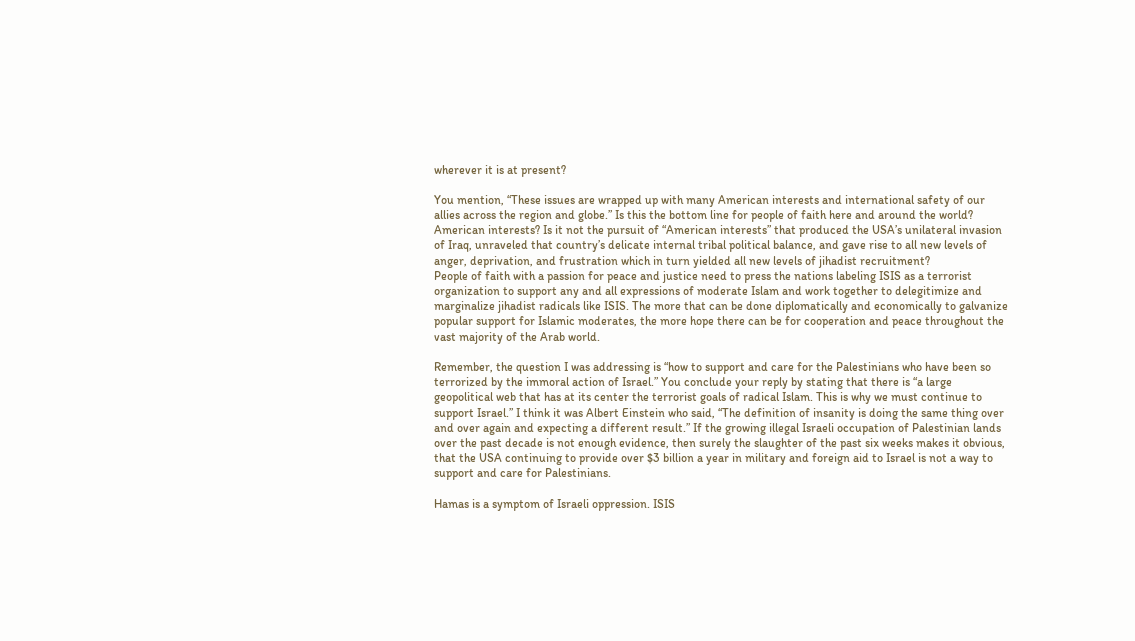wherever it is at present?

You mention, “These issues are wrapped up with many American interests and international safety of our allies across the region and globe.” Is this the bottom line for people of faith here and around the world? American interests? Is it not the pursuit of “American interests” that produced the USA’s unilateral invasion of Iraq, unraveled that country’s delicate internal tribal political balance, and gave rise to all new levels of anger, deprivation, and frustration which in turn yielded all new levels of jihadist recruitment?
People of faith with a passion for peace and justice need to press the nations labeling ISIS as a terrorist organization to support any and all expressions of moderate Islam and work together to delegitimize and marginalize jihadist radicals like ISIS. The more that can be done diplomatically and economically to galvanize popular support for Islamic moderates, the more hope there can be for cooperation and peace throughout the vast majority of the Arab world.

Remember, the question I was addressing is “how to support and care for the Palestinians who have been so terrorized by the immoral action of Israel.” You conclude your reply by stating that there is “a large geopolitical web that has at its center the terrorist goals of radical Islam. This is why we must continue to support Israel.” I think it was Albert Einstein who said, “The definition of insanity is doing the same thing over and over again and expecting a different result.” If the growing illegal Israeli occupation of Palestinian lands over the past decade is not enough evidence, then surely the slaughter of the past six weeks makes it obvious, that the USA continuing to provide over $3 billion a year in military and foreign aid to Israel is not a way to support and care for Palestinians.

Hamas is a symptom of Israeli oppression. ISIS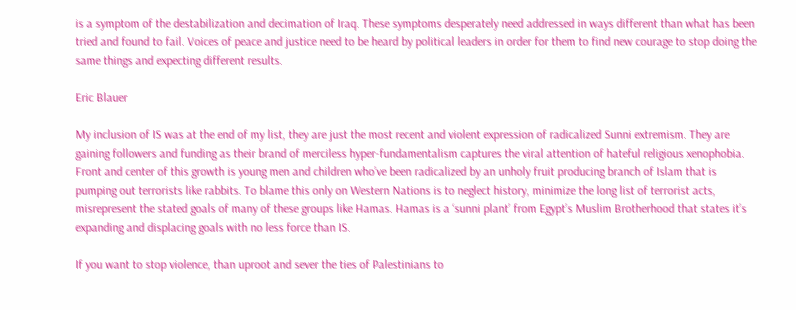is a symptom of the destabilization and decimation of Iraq. These symptoms desperately need addressed in ways different than what has been tried and found to fail. Voices of peace and justice need to be heard by political leaders in order for them to find new courage to stop doing the same things and expecting different results.

Eric Blauer

My inclusion of IS was at the end of my list, they are just the most recent and violent expression of radicalized Sunni extremism. They are gaining followers and funding as their brand of merciless hyper-fundamentalism captures the viral attention of hateful religious xenophobia. Front and center of this growth is young men and children who’ve been radicalized by an unholy fruit producing branch of Islam that is pumping out terrorists like rabbits. To blame this only on Western Nations is to neglect history, minimize the long list of terrorist acts, misrepresent the stated goals of many of these groups like Hamas. Hamas is a ‘sunni plant’ from Egypt’s Muslim Brotherhood that states it’s expanding and displacing goals with no less force than IS.

If you want to stop violence, than uproot and sever the ties of Palestinians to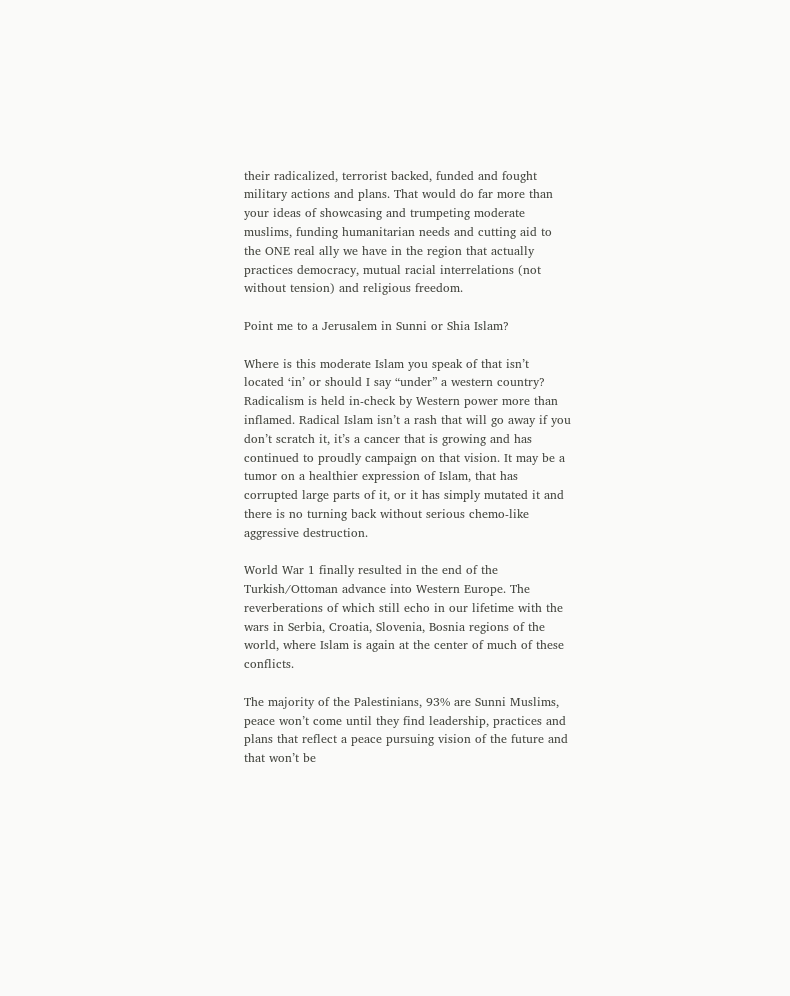their radicalized, terrorist backed, funded and fought military actions and plans. That would do far more than your ideas of showcasing and trumpeting moderate muslims, funding humanitarian needs and cutting aid to the ONE real ally we have in the region that actually practices democracy, mutual racial interrelations (not without tension) and religious freedom.

Point me to a Jerusalem in Sunni or Shia Islam?

Where is this moderate Islam you speak of that isn’t located ‘in’ or should I say “under” a western country? Radicalism is held in-check by Western power more than inflamed. Radical Islam isn’t a rash that will go away if you don’t scratch it, it’s a cancer that is growing and has continued to proudly campaign on that vision. It may be a tumor on a healthier expression of Islam, that has corrupted large parts of it, or it has simply mutated it and there is no turning back without serious chemo-like aggressive destruction.

World War 1 finally resulted in the end of the Turkish/Ottoman advance into Western Europe. The reverberations of which still echo in our lifetime with the wars in Serbia, Croatia, Slovenia, Bosnia regions of the world, where Islam is again at the center of much of these conflicts.

The majority of the Palestinians, 93% are Sunni Muslims, peace won’t come until they find leadership, practices and plans that reflect a peace pursuing vision of the future and that won’t be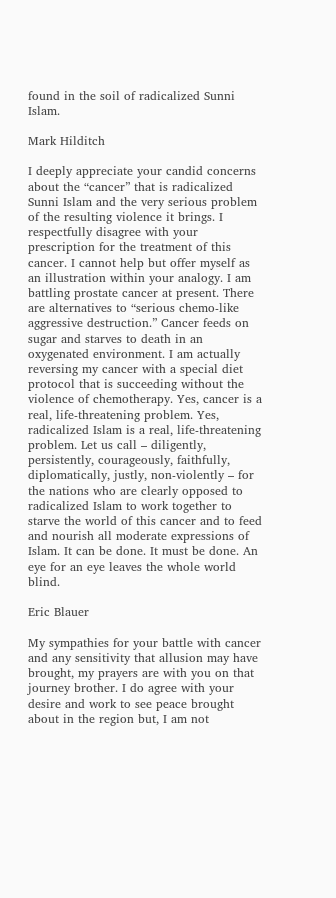found in the soil of radicalized Sunni Islam.

Mark Hilditch

I deeply appreciate your candid concerns about the “cancer” that is radicalized Sunni Islam and the very serious problem of the resulting violence it brings. I respectfully disagree with your prescription for the treatment of this cancer. I cannot help but offer myself as an illustration within your analogy. I am battling prostate cancer at present. There are alternatives to “serious chemo-like aggressive destruction.” Cancer feeds on sugar and starves to death in an oxygenated environment. I am actually reversing my cancer with a special diet protocol that is succeeding without the violence of chemotherapy. Yes, cancer is a real, life-threatening problem. Yes, radicalized Islam is a real, life-threatening problem. Let us call – diligently, persistently, courageously, faithfully, diplomatically, justly, non-violently – for the nations who are clearly opposed to radicalized Islam to work together to starve the world of this cancer and to feed and nourish all moderate expressions of Islam. It can be done. It must be done. An eye for an eye leaves the whole world blind.

Eric Blauer

My sympathies for your battle with cancer and any sensitivity that allusion may have brought, my prayers are with you on that journey brother. I do agree with your desire and work to see peace brought about in the region but, I am not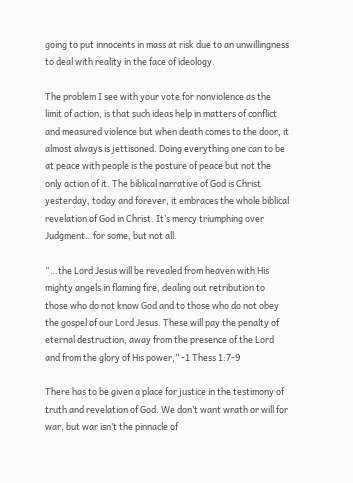going to put innocents in mass at risk due to an unwillingness to deal with reality in the face of ideology.

The problem I see with your vote for nonviolence as the limit of action, is that such ideas help in matters of conflict and measured violence but when death comes to the door, it almost always is jettisoned. Doing everything one can to be at peace with people is the posture of peace but not the only action of it. The biblical narrative of God is Christ yesterday, today and forever, it embraces the whole biblical revelation of God in Christ. It’s mercy triumphing over Judgment…for some, but not all.

“…the Lord Jesus will be revealed from heaven with His mighty angels in flaming fire, dealing out retribution to those who do not know God and to those who do not obey the gospel of our Lord Jesus. These will pay the penalty of eternal destruction, away from the presence of the Lord and from the glory of His power,” -1 Thess 1:7-9

There has to be given a place for justice in the testimony of truth and revelation of God. We don’t want wrath or will for war, but war isn’t the pinnacle of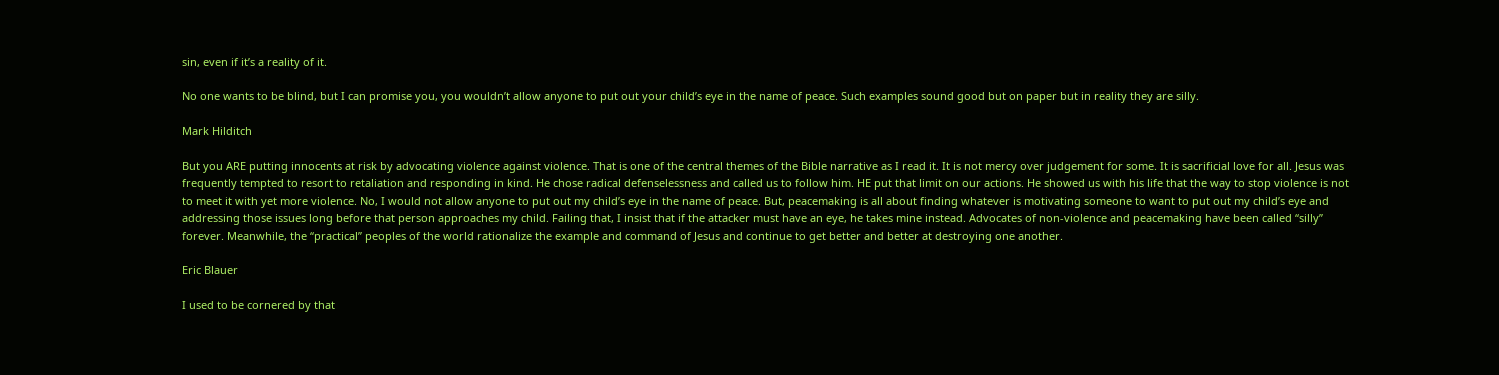sin, even if it’s a reality of it.

No one wants to be blind, but I can promise you, you wouldn’t allow anyone to put out your child’s eye in the name of peace. Such examples sound good but on paper but in reality they are silly.

Mark Hilditch

But you ARE putting innocents at risk by advocating violence against violence. That is one of the central themes of the Bible narrative as I read it. It is not mercy over judgement for some. It is sacrificial love for all. Jesus was frequently tempted to resort to retaliation and responding in kind. He chose radical defenselessness and called us to follow him. HE put that limit on our actions. He showed us with his life that the way to stop violence is not to meet it with yet more violence. No, I would not allow anyone to put out my child’s eye in the name of peace. But, peacemaking is all about finding whatever is motivating someone to want to put out my child’s eye and addressing those issues long before that person approaches my child. Failing that, I insist that if the attacker must have an eye, he takes mine instead. Advocates of non-violence and peacemaking have been called “silly” forever. Meanwhile, the “practical” peoples of the world rationalize the example and command of Jesus and continue to get better and better at destroying one another.

Eric Blauer

I used to be cornered by that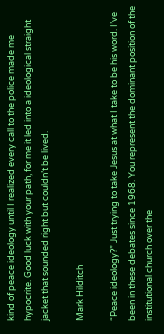kind of peace ideology until I realized every call to the police made me hypocrite. Good luck with your path, for me it led into a ideological straight jacket that sounded right but couldn’t be lived.

Mark Hilditch

“Peace ideology?” Just trying to take Jesus at what I take to be his word. I’ve been in these debates since 1968. You represent the dominant position of the institutional church over the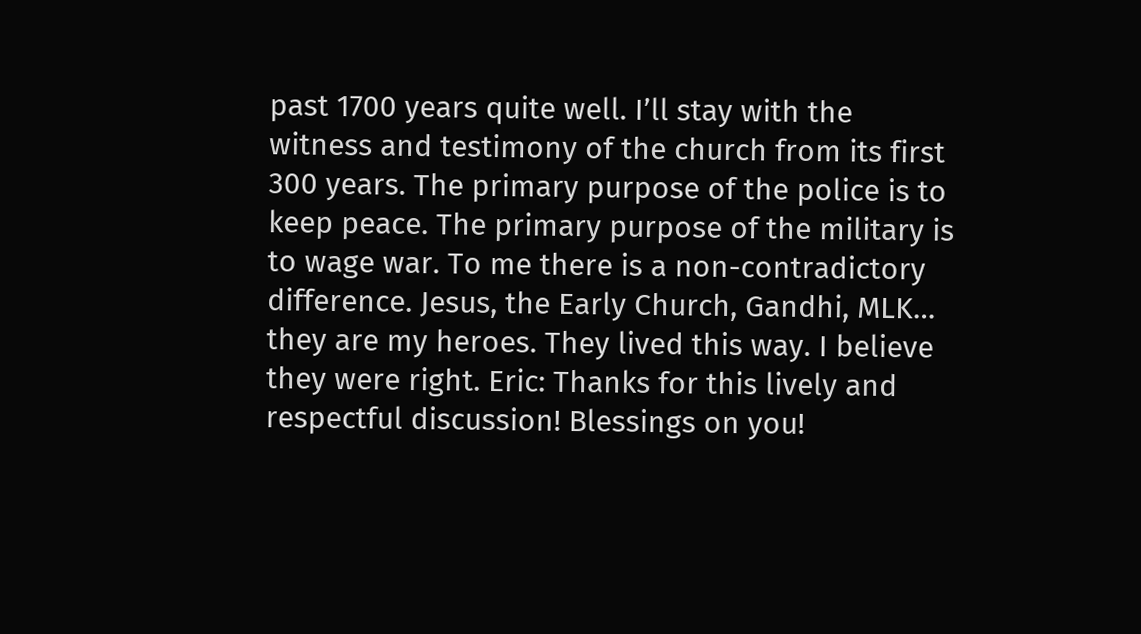past 1700 years quite well. I’ll stay with the witness and testimony of the church from its first 300 years. The primary purpose of the police is to keep peace. The primary purpose of the military is to wage war. To me there is a non-contradictory difference. Jesus, the Early Church, Gandhi, MLK… they are my heroes. They lived this way. I believe they were right. Eric: Thanks for this lively and respectful discussion! Blessings on you!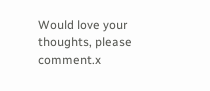Would love your thoughts, please comment.x